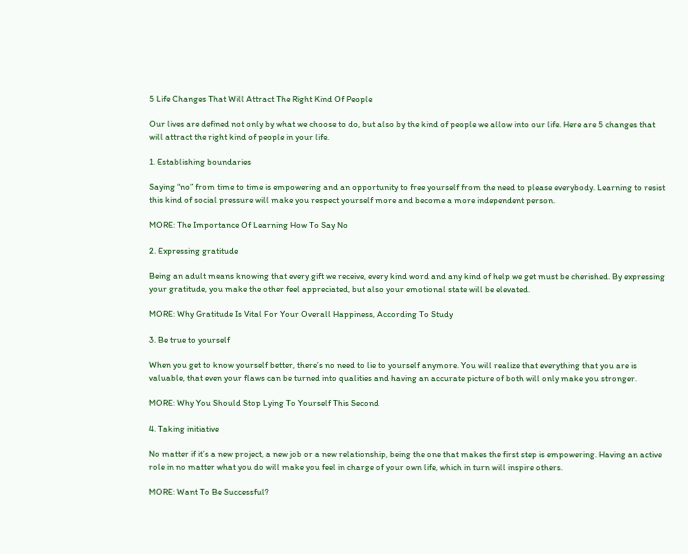5 Life Changes That Will Attract The Right Kind Of People

Our lives are defined not only by what we choose to do, but also by the kind of people we allow into our life. Here are 5 changes that will attract the right kind of people in your life.

1. Establishing boundaries

Saying “no” from time to time is empowering and an opportunity to free yourself from the need to please everybody. Learning to resist this kind of social pressure will make you respect yourself more and become a more independent person.

MORE: The Importance Of Learning How To Say No

2. Expressing gratitude

Being an adult means knowing that every gift we receive, every kind word and any kind of help we get must be cherished. By expressing your gratitude, you make the other feel appreciated, but also your emotional state will be elevated.

MORE: Why Gratitude Is Vital For Your Overall Happiness, According To Study

3. Be true to yourself

When you get to know yourself better, there’s no need to lie to yourself anymore. You will realize that everything that you are is valuable, that even your flaws can be turned into qualities and having an accurate picture of both will only make you stronger.

MORE: Why You Should Stop Lying To Yourself This Second

4. Taking initiative

No matter if it’s a new project, a new job or a new relationship, being the one that makes the first step is empowering. Having an active role in no matter what you do will make you feel in charge of your own life, which in turn will inspire others.

MORE: Want To Be Successful?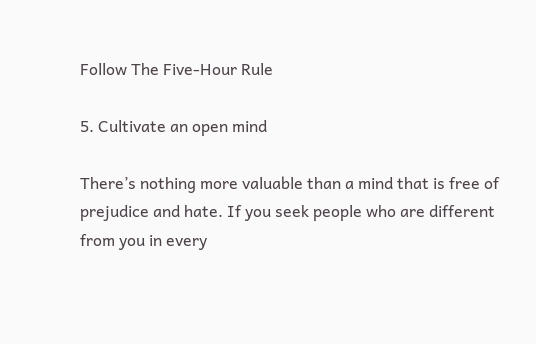Follow The Five-Hour Rule

5. Cultivate an open mind

There’s nothing more valuable than a mind that is free of prejudice and hate. If you seek people who are different from you in every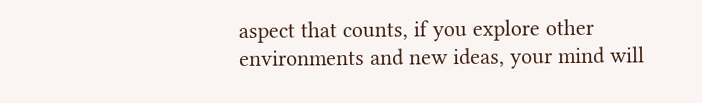aspect that counts, if you explore other environments and new ideas, your mind will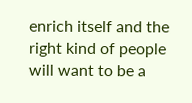enrich itself and the right kind of people will want to be a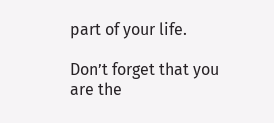part of your life.

Don’t forget that you are the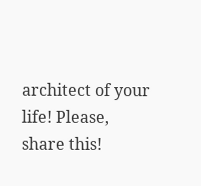architect of your life! Please, share this!